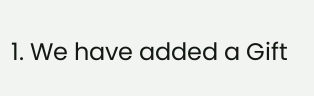1. We have added a Gift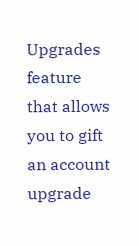Upgrades feature that allows you to gift an account upgrade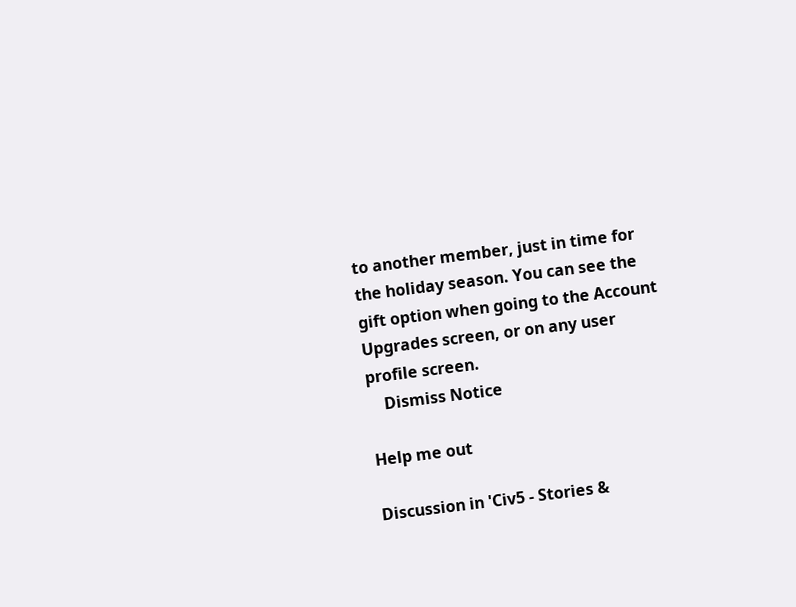to another member, just in time for the holiday season. You can see the gift option when going to the Account Upgrades screen, or on any user profile screen.
    Dismiss Notice

Help me out

Discussion in 'Civ5 - Stories &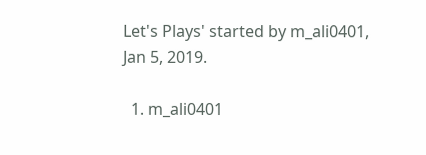Let's Plays' started by m_ali0401, Jan 5, 2019.

  1. m_ali0401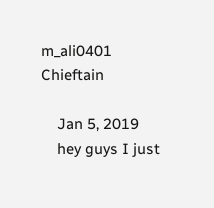m_ali0401 Chieftain

    Jan 5, 2019
    hey guys I just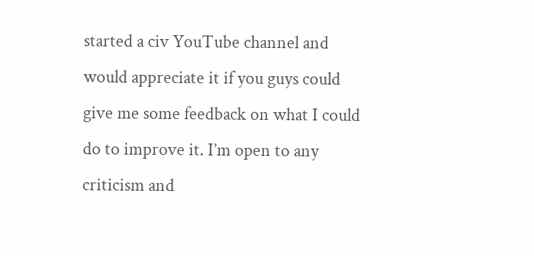started a civ YouTube channel and would appreciate it if you guys could give me some feedback on what I could do to improve it. I’m open to any criticism and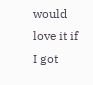would love it if I got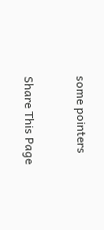some pointers


Share This Page